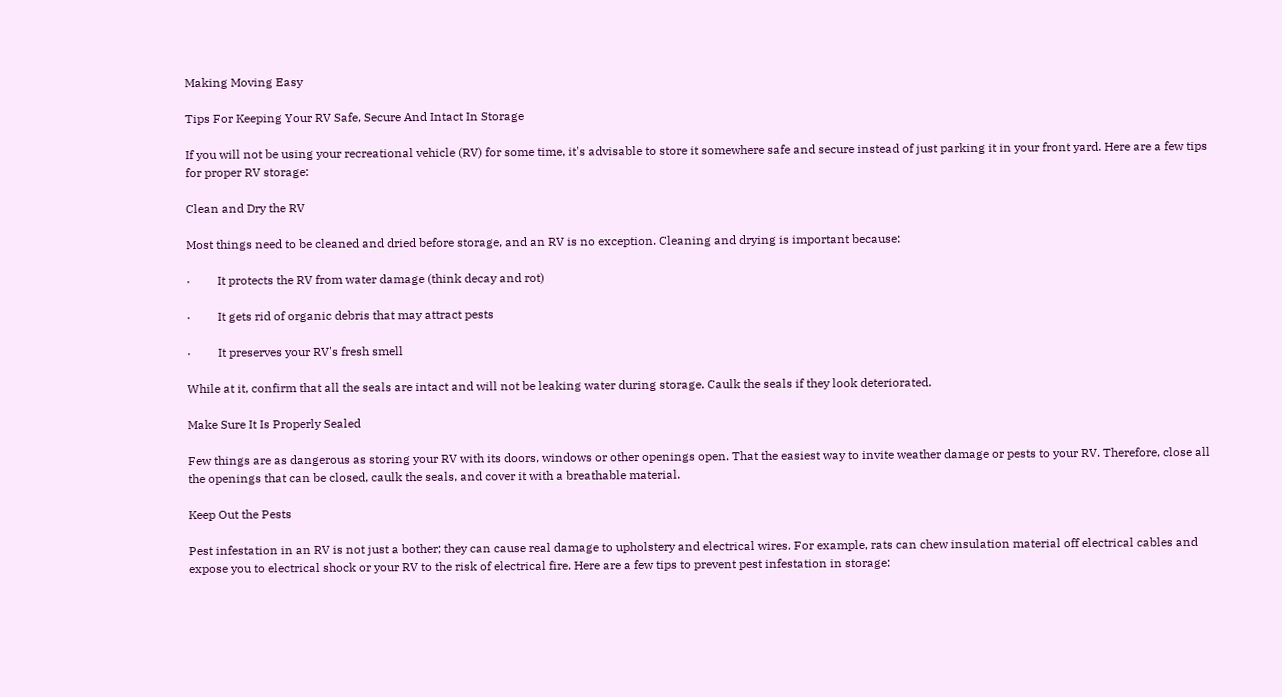Making Moving Easy

Tips For Keeping Your RV Safe, Secure And Intact In Storage

If you will not be using your recreational vehicle (RV) for some time, it's advisable to store it somewhere safe and secure instead of just parking it in your front yard. Here are a few tips for proper RV storage:

Clean and Dry the RV

Most things need to be cleaned and dried before storage, and an RV is no exception. Cleaning and drying is important because:

·         It protects the RV from water damage (think decay and rot)

·         It gets rid of organic debris that may attract pests

·         It preserves your RV's fresh smell

While at it, confirm that all the seals are intact and will not be leaking water during storage. Caulk the seals if they look deteriorated.

Make Sure It Is Properly Sealed

Few things are as dangerous as storing your RV with its doors, windows or other openings open. That the easiest way to invite weather damage or pests to your RV. Therefore, close all the openings that can be closed, caulk the seals, and cover it with a breathable material.

Keep Out the Pests

Pest infestation in an RV is not just a bother; they can cause real damage to upholstery and electrical wires. For example, rats can chew insulation material off electrical cables and expose you to electrical shock or your RV to the risk of electrical fire. Here are a few tips to prevent pest infestation in storage: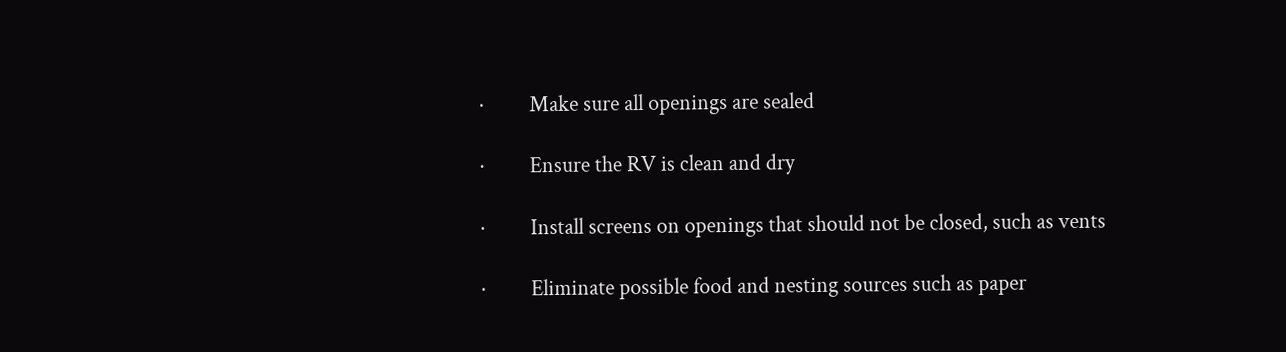·         Make sure all openings are sealed

·         Ensure the RV is clean and dry

·         Install screens on openings that should not be closed, such as vents

·         Eliminate possible food and nesting sources such as paper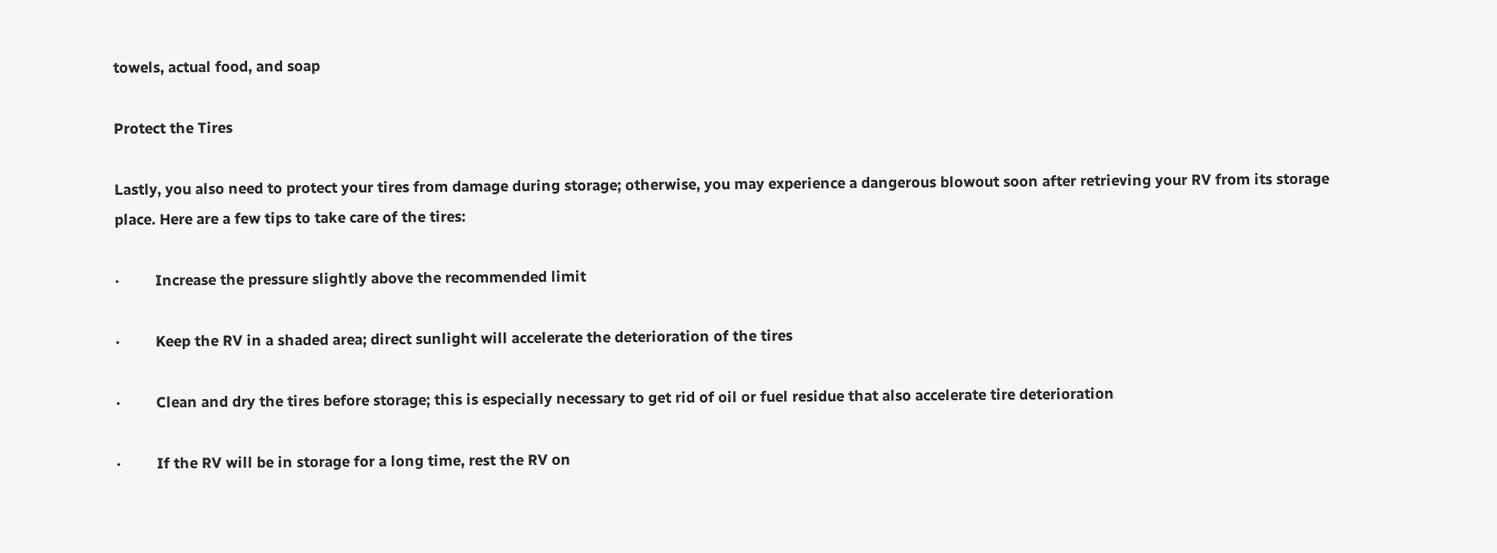towels, actual food, and soap

Protect the Tires

Lastly, you also need to protect your tires from damage during storage; otherwise, you may experience a dangerous blowout soon after retrieving your RV from its storage place. Here are a few tips to take care of the tires:

·         Increase the pressure slightly above the recommended limit

·         Keep the RV in a shaded area; direct sunlight will accelerate the deterioration of the tires

·         Clean and dry the tires before storage; this is especially necessary to get rid of oil or fuel residue that also accelerate tire deterioration

·         If the RV will be in storage for a long time, rest the RV on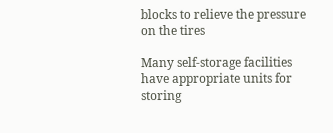blocks to relieve the pressure on the tires

Many self-storage facilities have appropriate units for storing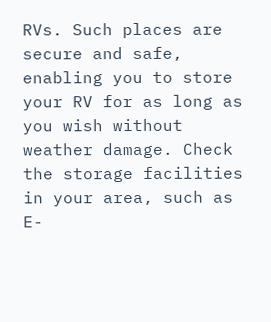RVs. Such places are secure and safe, enabling you to store your RV for as long as you wish without weather damage. Check the storage facilities in your area, such as E-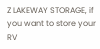Z LAKEWAY STORAGE, if you want to store your RV